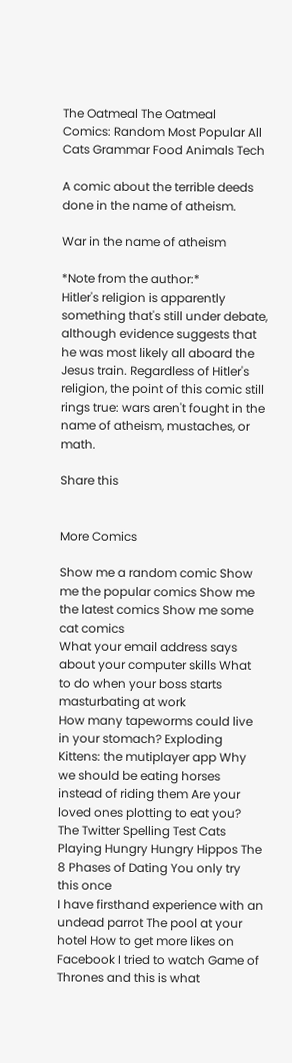The Oatmeal The Oatmeal
Comics: Random Most Popular All Cats Grammar Food Animals Tech

A comic about the terrible deeds done in the name of atheism.

War in the name of atheism

*Note from the author:*
Hitler's religion is apparently something that's still under debate, although evidence suggests that he was most likely all aboard the Jesus train. Regardless of Hitler's religion, the point of this comic still rings true: wars aren't fought in the name of atheism, mustaches, or math.

Share this


More Comics

Show me a random comic Show me the popular comics Show me the latest comics Show me some cat comics
What your email address says about your computer skills What to do when your boss starts masturbating at work
How many tapeworms could live in your stomach? Exploding Kittens: the mutiplayer app Why we should be eating horses instead of riding them Are your loved ones plotting to eat you?
The Twitter Spelling Test Cats Playing Hungry Hungry Hippos The 8 Phases of Dating You only try this once
I have firsthand experience with an undead parrot The pool at your hotel How to get more likes on Facebook I tried to watch Game of Thrones and this is what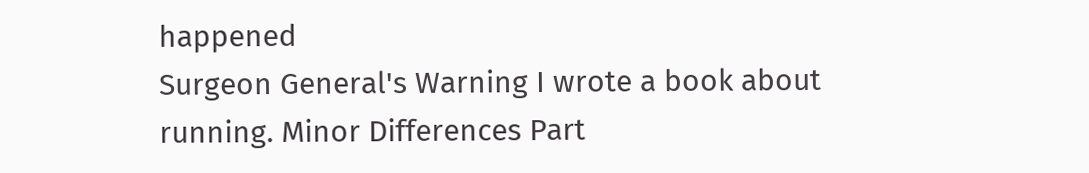happened
Surgeon General's Warning I wrote a book about running. Minor Differences Part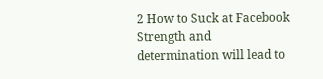2 How to Suck at Facebook
Strength and determination will lead to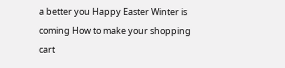a better you Happy Easter Winter is coming How to make your shopping cart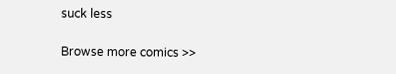suck less

Browse more comics >>